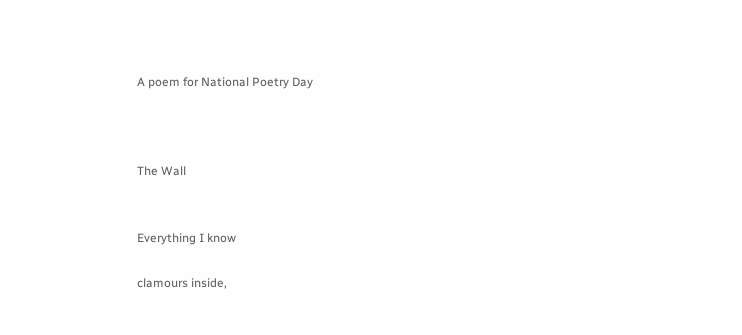A poem for National Poetry Day



The Wall


Everything I know

clamours inside,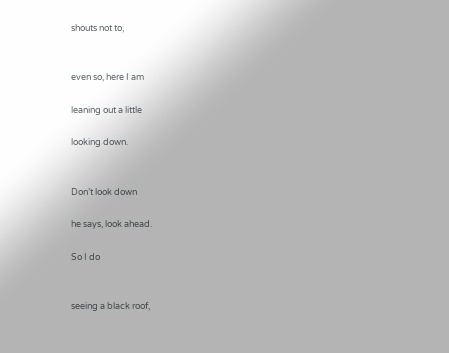shouts not to,


even so, here I am

leaning out a little

looking down.


Don’t look down

he says, look ahead.

So I do


seeing a black roof,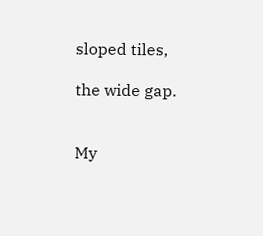sloped tiles,

the wide gap.


My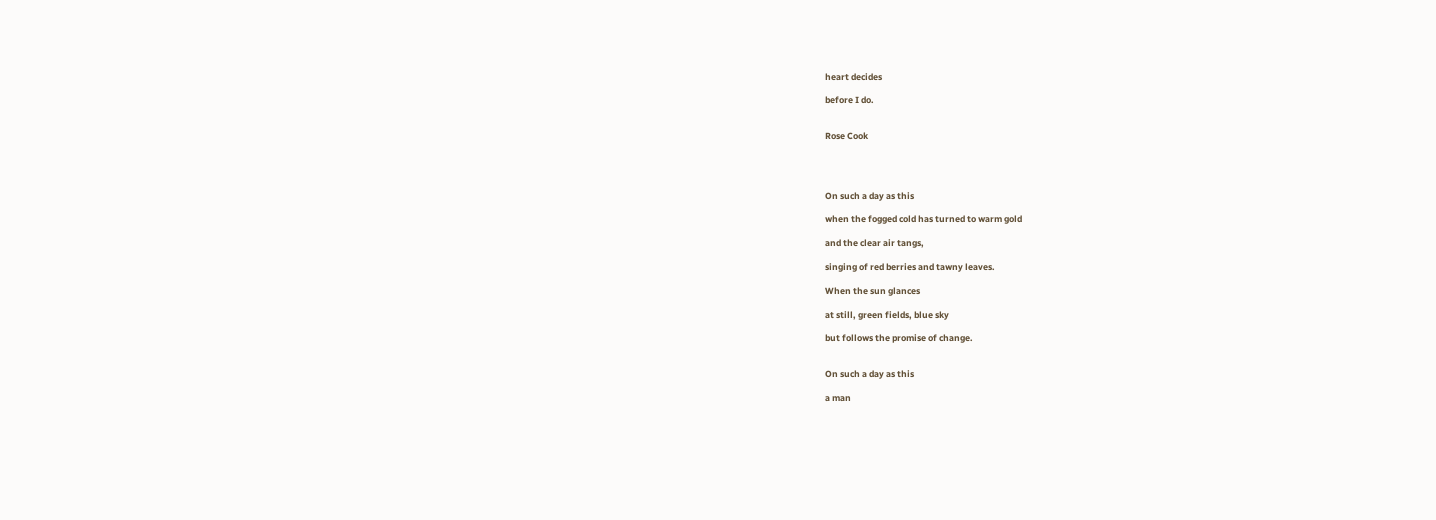heart decides

before I do.


Rose Cook




On such a day as this

when the fogged cold has turned to warm gold

and the clear air tangs,

singing of red berries and tawny leaves.

When the sun glances

at still, green fields, blue sky

but follows the promise of change.


On such a day as this

a man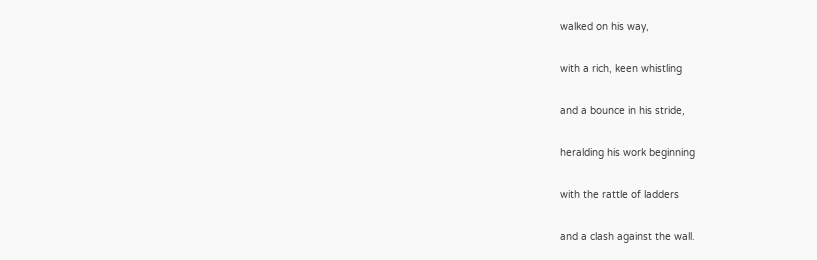walked on his way,

with a rich, keen whistling

and a bounce in his stride,

heralding his work beginning

with the rattle of ladders

and a clash against the wall.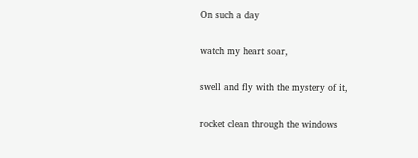On such a day

watch my heart soar,

swell and fly with the mystery of it,

rocket clean through the windows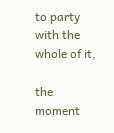to party with the whole of it,

the moment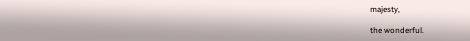majesty,

the wonderful.